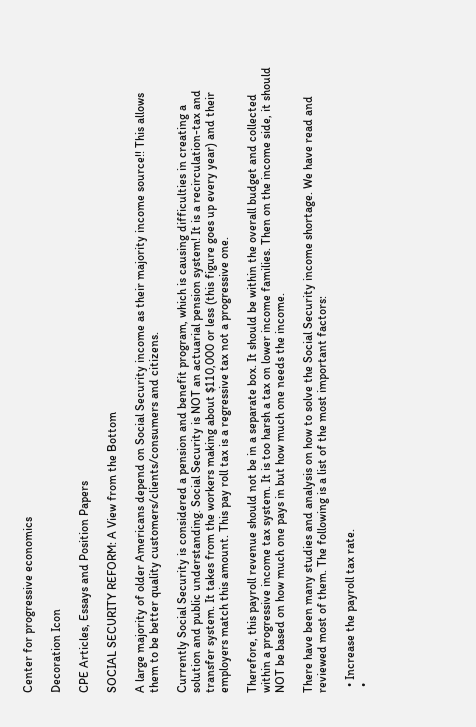Center for progressive economics

Decoration Icon

CPE Articles, Essays and Position Papers

SOCIAL SECURITY REFORM: A View from the Bottom

A large majority of older Americans depend on Social Security income as their majority income source!! This allows them to be better quality customers/clients/consumers and citizens.

Currently Social Security is considered a pension and benefit program, which is causing difficulties in creating a solution and public understanding. Social Security is NOT an actuarial pension system! It is a recirculation-tax and transfer system. It takes from the workers making about $110,000 or less (this figure goes up every year) and their employers match this amount. This pay roll tax is a regressive tax not a progressive one.

Therefore, this payroll revenue should not be in a separate box. It should be within the overall budget and collected within a progressive income tax system. It is too harsh a tax on lower income families. Then on the income side, it should NOT be based on how much one pays in but how much one needs the income.

There have been many studies and analysis on how to solve the Social Security income shortage. We have read and reviewed most of them. The following is a list of the most important factors:

  • Increase the payroll tax rate.
  •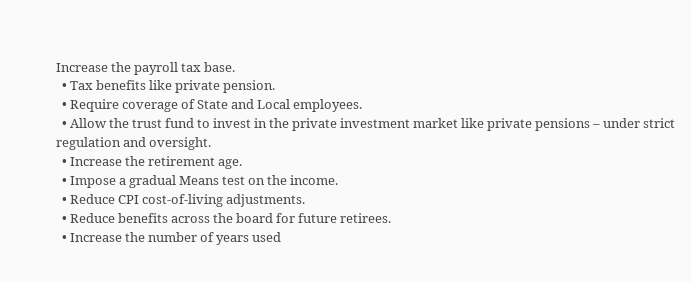Increase the payroll tax base.
  • Tax benefits like private pension.
  • Require coverage of State and Local employees.
  • Allow the trust fund to invest in the private investment market like private pensions – under strict regulation and oversight.
  • Increase the retirement age.
  • Impose a gradual Means test on the income.
  • Reduce CPI cost-of-living adjustments.
  • Reduce benefits across the board for future retirees.
  • Increase the number of years used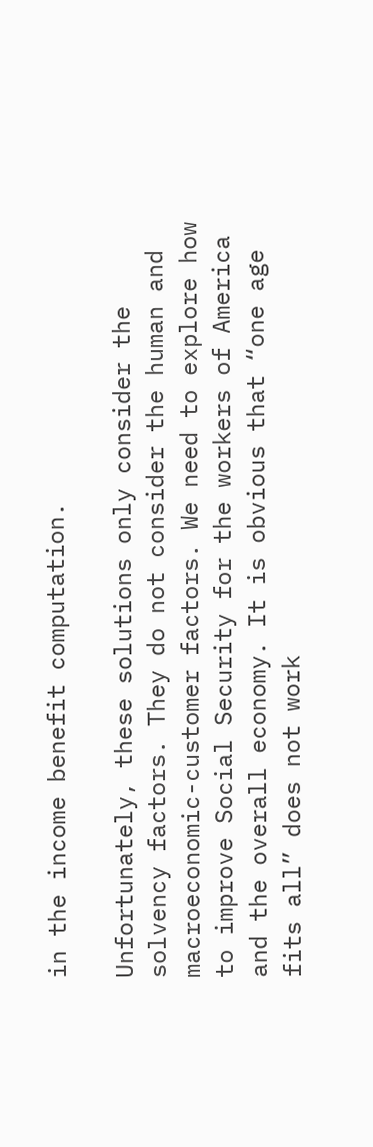in the income benefit computation.

Unfortunately, these solutions only consider the solvency factors. They do not consider the human and macroeconomic-customer factors. We need to explore how to improve Social Security for the workers of America and the overall economy. It is obvious that “one age fits all” does not work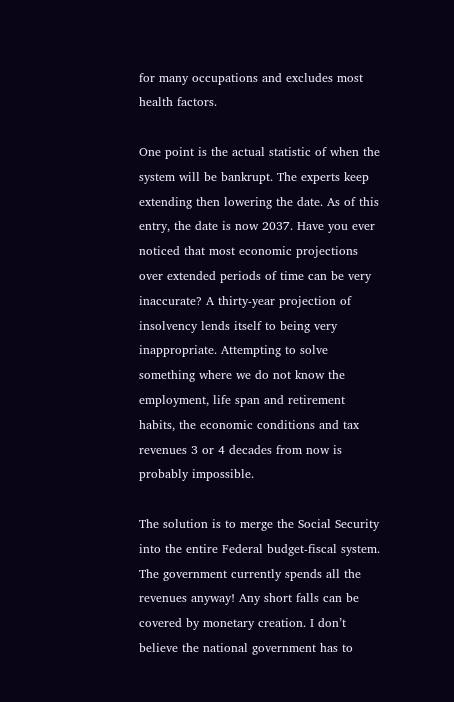for many occupations and excludes most health factors.

One point is the actual statistic of when the system will be bankrupt. The experts keep extending then lowering the date. As of this entry, the date is now 2037. Have you ever noticed that most economic projections over extended periods of time can be very inaccurate? A thirty-year projection of insolvency lends itself to being very inappropriate. Attempting to solve something where we do not know the employment, life span and retirement habits, the economic conditions and tax revenues 3 or 4 decades from now is probably impossible.

The solution is to merge the Social Security into the entire Federal budget-fiscal system. The government currently spends all the revenues anyway! Any short falls can be covered by monetary creation. I don’t believe the national government has to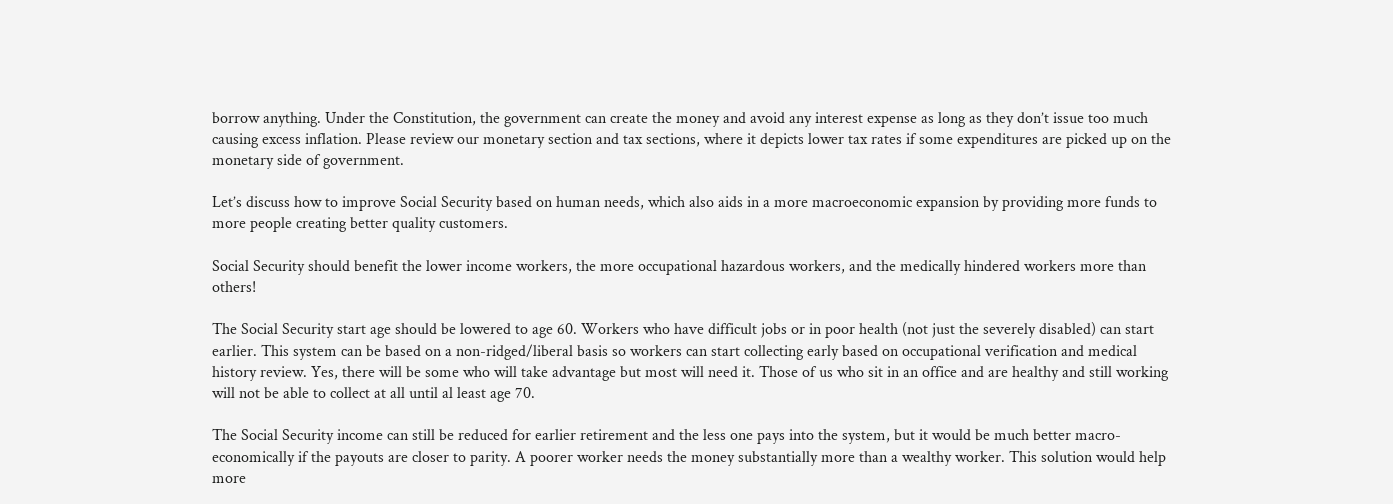borrow anything. Under the Constitution, the government can create the money and avoid any interest expense as long as they don’t issue too much causing excess inflation. Please review our monetary section and tax sections, where it depicts lower tax rates if some expenditures are picked up on the monetary side of government.

Let’s discuss how to improve Social Security based on human needs, which also aids in a more macroeconomic expansion by providing more funds to more people creating better quality customers.

Social Security should benefit the lower income workers, the more occupational hazardous workers, and the medically hindered workers more than others!

The Social Security start age should be lowered to age 60. Workers who have difficult jobs or in poor health (not just the severely disabled) can start earlier. This system can be based on a non-ridged/liberal basis so workers can start collecting early based on occupational verification and medical history review. Yes, there will be some who will take advantage but most will need it. Those of us who sit in an office and are healthy and still working will not be able to collect at all until al least age 70.

The Social Security income can still be reduced for earlier retirement and the less one pays into the system, but it would be much better macro-economically if the payouts are closer to parity. A poorer worker needs the money substantially more than a wealthy worker. This solution would help more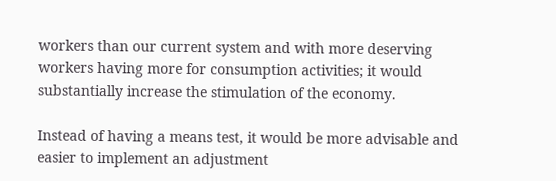workers than our current system and with more deserving workers having more for consumption activities; it would substantially increase the stimulation of the economy.

Instead of having a means test, it would be more advisable and easier to implement an adjustment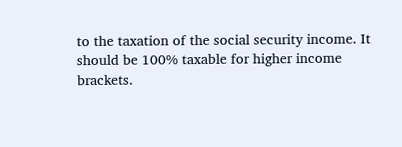to the taxation of the social security income. It should be 100% taxable for higher income brackets.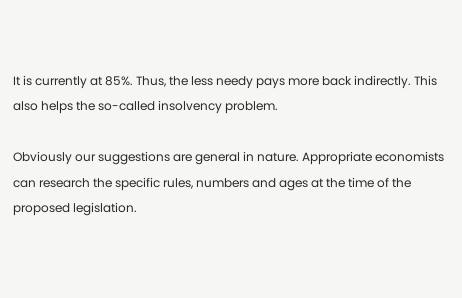It is currently at 85%. Thus, the less needy pays more back indirectly. This also helps the so-called insolvency problem.

Obviously our suggestions are general in nature. Appropriate economists can research the specific rules, numbers and ages at the time of the proposed legislation.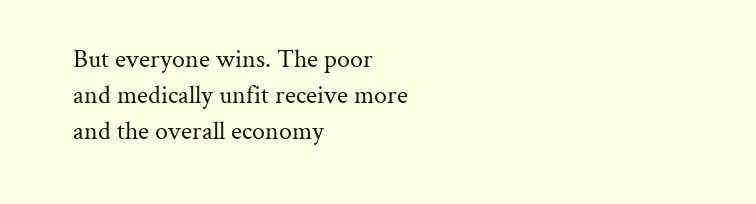But everyone wins. The poor and medically unfit receive more and the overall economy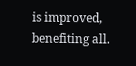is improved, benefiting all.